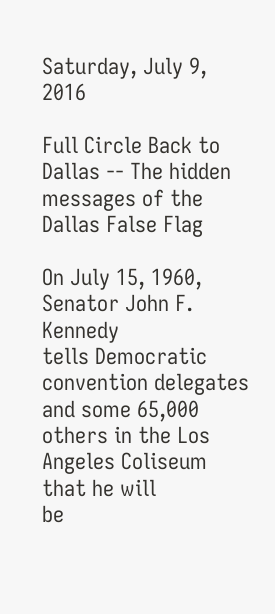Saturday, July 9, 2016

Full Circle Back to Dallas -- The hidden messages of the Dallas False Flag

On July 15, 1960, Senator John F. Kennedy
tells Democratic convention delegates and some 65,000
others in the Los Angeles Coliseum that he will
be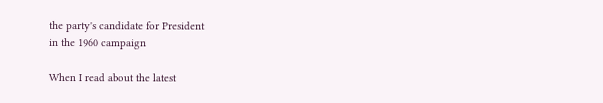the party's candidate for President
in the 1960 campaign

When I read about the latest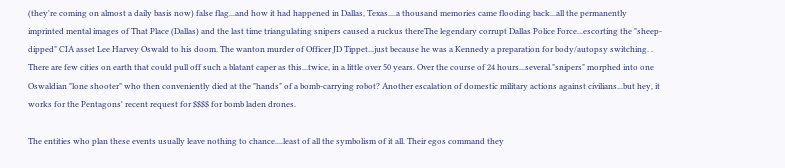(they're coming on almost a daily basis now) false flag...and how it had happened in Dallas, Texas....a thousand memories came flooding back...all the permanently imprinted mental images of That Place (Dallas) and the last time triangulating snipers caused a ruckus thereThe legendary corrupt Dallas Police Force...escorting the "sheep-dipped" CIA asset Lee Harvey Oswald to his doom. The wanton murder of Officer JD Tippet...just because he was a Kennedy a preparation for body/autopsy switching. .  There are few cities on earth that could pull off such a blatant caper as this...twice, in a little over 50 years. Over the course of 24 hours...several."snipers" morphed into one Oswaldian "lone shooter" who then conveniently died at the "hands" of a bomb-carrying robot? Another escalation of domestic military actions against civilians...but hey, it works for the Pentagons' recent request for $$$$ for bomb laden drones.

The entities who plan these events usually leave nothing to chance....least of all the symbolism of it all. Their egos command they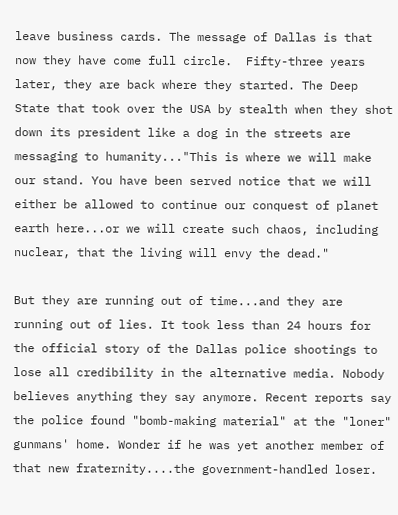leave business cards. The message of Dallas is that now they have come full circle.  Fifty-three years later, they are back where they started. The Deep State that took over the USA by stealth when they shot down its president like a dog in the streets are messaging to humanity..."This is where we will make our stand. You have been served notice that we will either be allowed to continue our conquest of planet earth here...or we will create such chaos, including nuclear, that the living will envy the dead."

But they are running out of time...and they are running out of lies. It took less than 24 hours for the official story of the Dallas police shootings to lose all credibility in the alternative media. Nobody believes anything they say anymore. Recent reports say the police found "bomb-making material" at the "loner" gunmans' home. Wonder if he was yet another member of that new fraternity....the government-handled loser.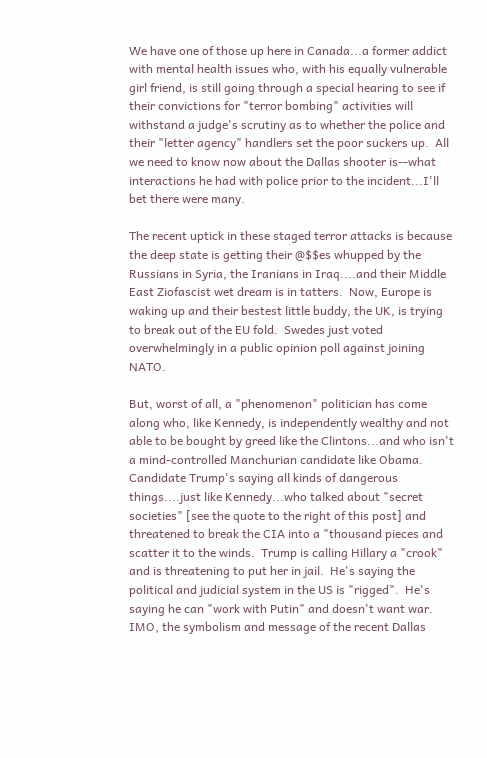We have one of those up here in Canada...a former addict with mental health issues who, with his equally vulnerable girl friend, is still going through a special hearing to see if their convictions for "terror bombing" activities will withstand a judge's scrutiny as to whether the police and their "letter agency" handlers set the poor suckers up.  All we need to know now about the Dallas shooter is--what interactions he had with police prior to the incident...I'll bet there were many.

The recent uptick in these staged terror attacks is because the deep state is getting their @$$es whupped by the Russians in Syria, the Iranians in Iraq....and their Middle East Ziofascist wet dream is in tatters.  Now, Europe is waking up and their bestest little buddy, the UK, is trying to break out of the EU fold.  Swedes just voted overwhelmingly in a public opinion poll against joining NATO.

But, worst of all, a "phenomenon" politician has come along who, like Kennedy, is independently wealthy and not able to be bought by greed like the Clintons...and who isn't a mind-controlled Manchurian candidate like Obama. Candidate Trump's saying all kinds of dangerous things....just like Kennedy...who talked about "secret societies" [see the quote to the right of this post] and threatened to break the CIA into a "thousand pieces and scatter it to the winds.  Trump is calling Hillary a "crook" and is threatening to put her in jail.  He's saying the political and judicial system in the US is "rigged".  He's saying he can "work with Putin" and doesn't want war. IMO, the symbolism and message of the recent Dallas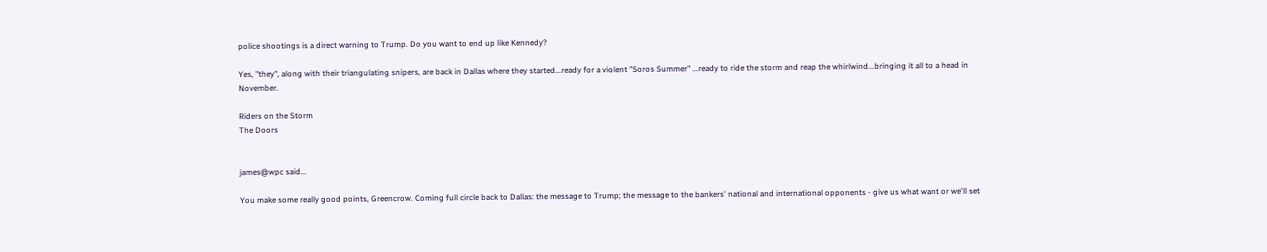police shootings is a direct warning to Trump. Do you want to end up like Kennedy?

Yes, "they", along with their triangulating snipers, are back in Dallas where they started...ready for a violent "Soros Summer" ...ready to ride the storm and reap the whirlwind...bringing it all to a head in November.

Riders on the Storm
The Doors


james@wpc said...

You make some really good points, Greencrow. Coming full circle back to Dallas: the message to Trump; the message to the bankers' national and international opponents - give us what want or we'll set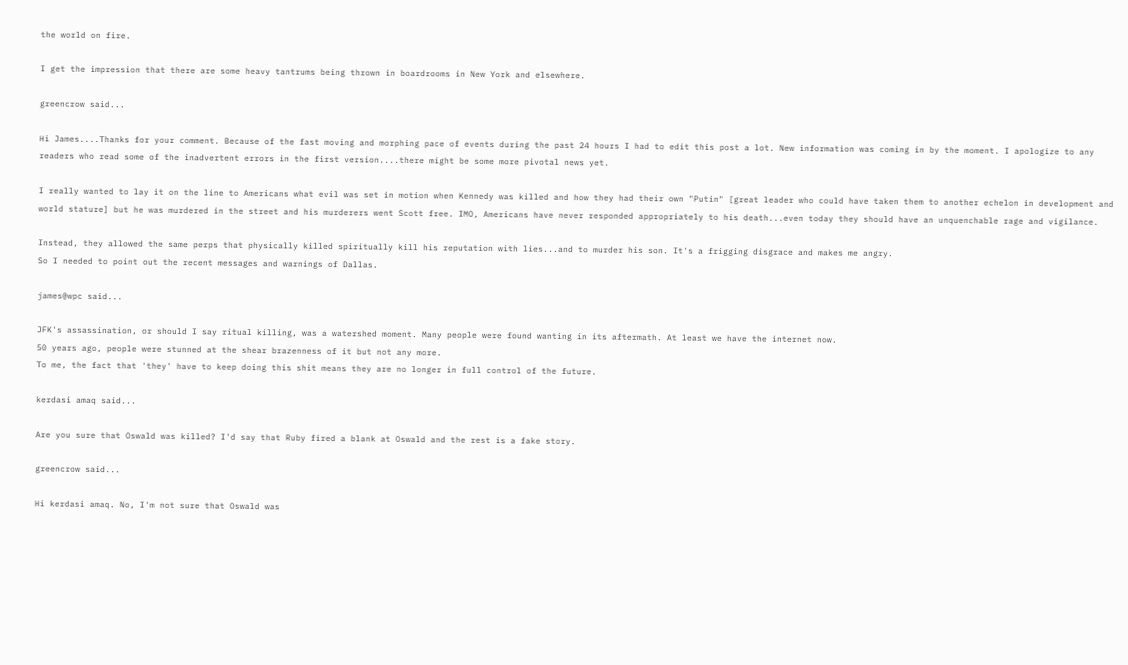the world on fire.

I get the impression that there are some heavy tantrums being thrown in boardrooms in New York and elsewhere.

greencrow said...

Hi James....Thanks for your comment. Because of the fast moving and morphing pace of events during the past 24 hours I had to edit this post a lot. New information was coming in by the moment. I apologize to any readers who read some of the inadvertent errors in the first version....there might be some more pivotal news yet.

I really wanted to lay it on the line to Americans what evil was set in motion when Kennedy was killed and how they had their own "Putin" [great leader who could have taken them to another echelon in development and world stature] but he was murdered in the street and his murderers went Scott free. IMO, Americans have never responded appropriately to his death...even today they should have an unquenchable rage and vigilance.

Instead, they allowed the same perps that physically killed spiritually kill his reputation with lies...and to murder his son. It's a frigging disgrace and makes me angry.
So I needed to point out the recent messages and warnings of Dallas.

james@wpc said...

JFK's assassination, or should I say ritual killing, was a watershed moment. Many people were found wanting in its aftermath. At least we have the internet now.
50 years ago, people were stunned at the shear brazenness of it but not any more.
To me, the fact that 'they' have to keep doing this shit means they are no longer in full control of the future.

kerdasi amaq said...

Are you sure that Oswald was killed? I'd say that Ruby fired a blank at Oswald and the rest is a fake story.

greencrow said...

Hi kerdasi amaq. No, I'm not sure that Oswald was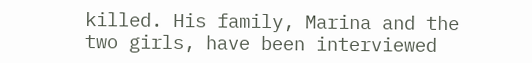killed. His family, Marina and the two girls, have been interviewed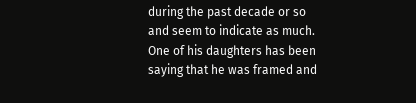during the past decade or so and seem to indicate as much. One of his daughters has been saying that he was framed and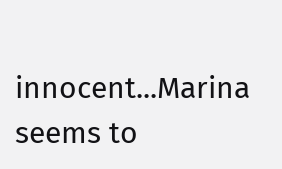innocent...Marina seems to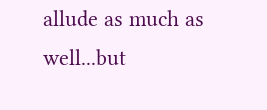allude as much as well...but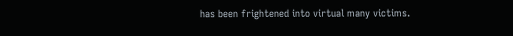has been frightened into virtual many victims.